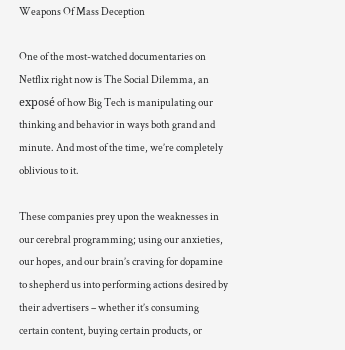Weapons Of Mass Deception

One of the most-watched documentaries on Netflix right now is The Social Dilemma, an exposé of how Big Tech is manipulating our thinking and behavior in ways both grand and minute. And most of the time, we’re completely oblivious to it.

These companies prey upon the weaknesses in our cerebral programming; using our anxieties, our hopes, and our brain’s craving for dopamine to shepherd us into performing actions desired by their advertisers – whether it’s consuming certain content, buying certain products, or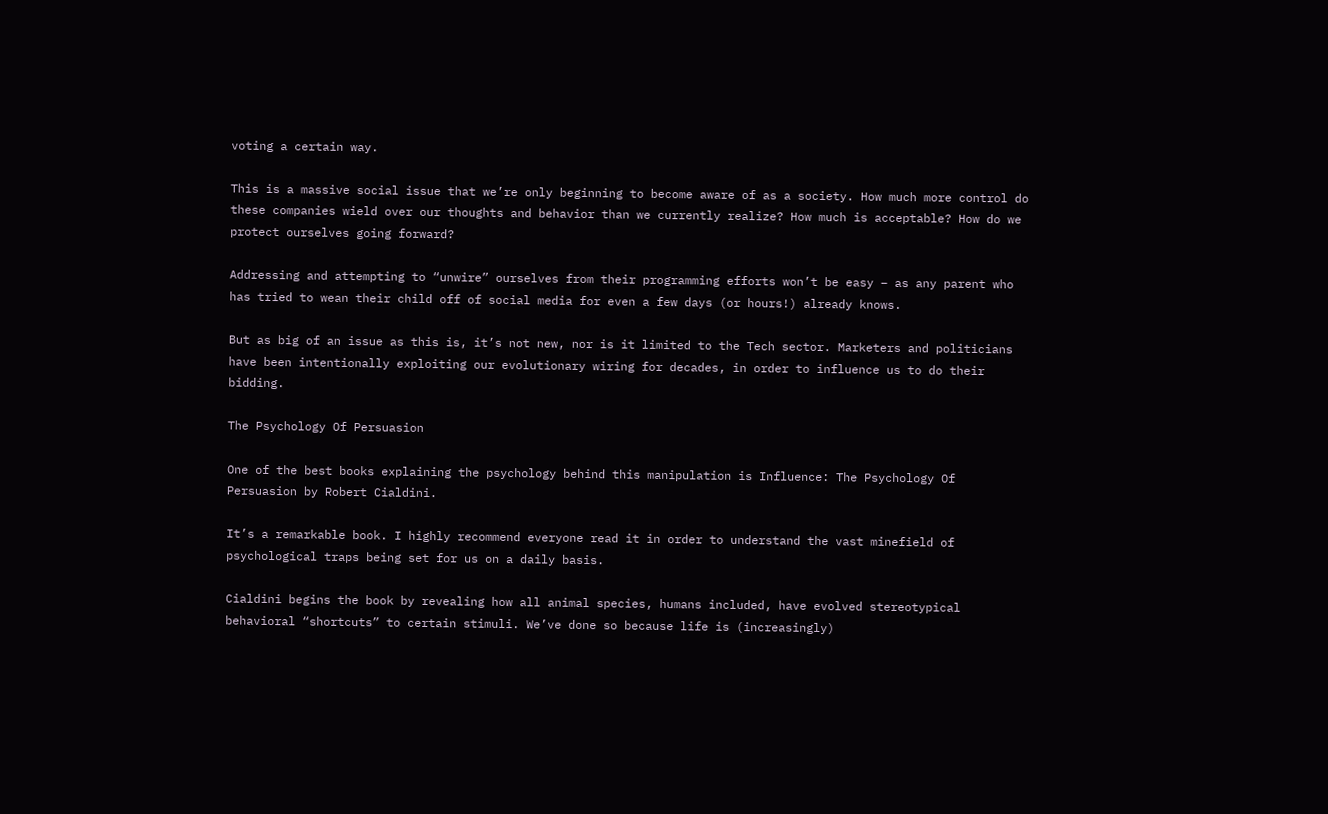voting a certain way.

This is a massive social issue that we’re only beginning to become aware of as a society. How much more control do these companies wield over our thoughts and behavior than we currently realize? How much is acceptable? How do we protect ourselves going forward?

Addressing and attempting to “unwire” ourselves from their programming efforts won’t be easy – as any parent who has tried to wean their child off of social media for even a few days (or hours!) already knows.

But as big of an issue as this is, it’s not new, nor is it limited to the Tech sector. Marketers and politicians have been intentionally exploiting our evolutionary wiring for decades, in order to influence us to do their bidding.

The Psychology Of Persuasion

One of the best books explaining the psychology behind this manipulation is Influence: The Psychology Of Persuasion by Robert Cialdini.

It’s a remarkable book. I highly recommend everyone read it in order to understand the vast minefield of psychological traps being set for us on a daily basis.

Cialdini begins the book by revealing how all animal species, humans included, have evolved stereotypical behavioral “shortcuts” to certain stimuli. We’ve done so because life is (increasingly)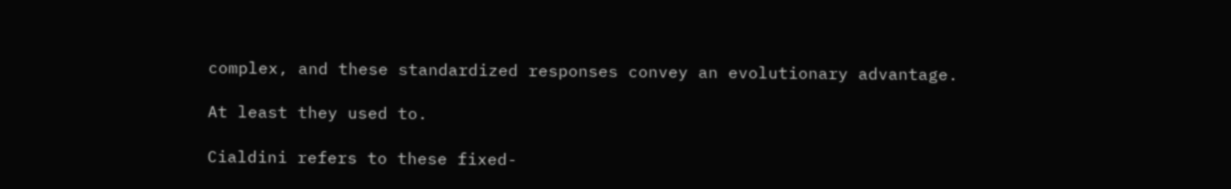complex, and these standardized responses convey an evolutionary advantage.

At least they used to.

Cialdini refers to these fixed-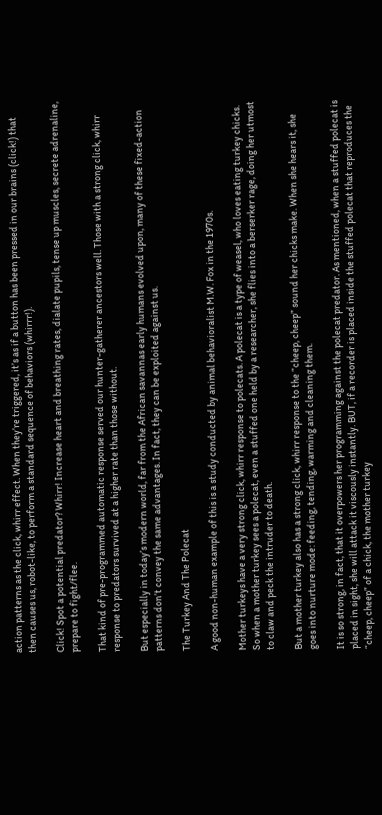action patterns as the click, whirr effect. When they’re triggered, it’s as if a button has been pressed in our brains (click!) that then causes us, robot-like, to perform a standard sequence of behaviors (whirrr!).

Click! Spot a potential predator? Whirr! Increase heart and breathing rates, dialate pupils, tense up muscles, secrete adrenaline, prepare to fight/flee.

That kind of pre-programmed automatic response served our hunter-gatherer ancestors well. Those with a strong click, whirr response to predators survived at a higher rate than those without.

But especially in today’s modern world, far from the African savannas early humans evolved upon, many of these fixed-action patterns don’t convey the same advantages. In fact, they can be exploited against us.

The Turkey And The Polecat

A good non-human example of this is a study conducted by animal behavioralist M.W. Fox in the 1970s.

Mother turkeys have a very strong click, whirr response to polecats. A polecat is a type of weasel, who loves eating turkey chicks. So when a mother turkey sees a polecat, even a stuffed one held by a researcher, she flies into a berserker rage, doing her utmost to claw and peck the intruder to death.

But a mother turkey also has a strong click, whirr response to the “cheep, cheep” sound her chicks make. When she hears it, she goes into nurture mode: feeding, tending, warming and cleaning them.

It is so strong, in fact, that it overpowers her programming against the polecat predator. As mentioned, when a stuffed polecat is placed in sight, she will attack it viscously instantly. BUT, if a recorder is placed inside the stuffed polecat that reproduces the “cheep, cheep” of a chick, the mother turkey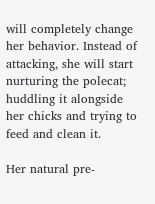will completely change her behavior. Instead of attacking, she will start nurturing the polecat; huddling it alongside her chicks and trying to feed and clean it.

Her natural pre-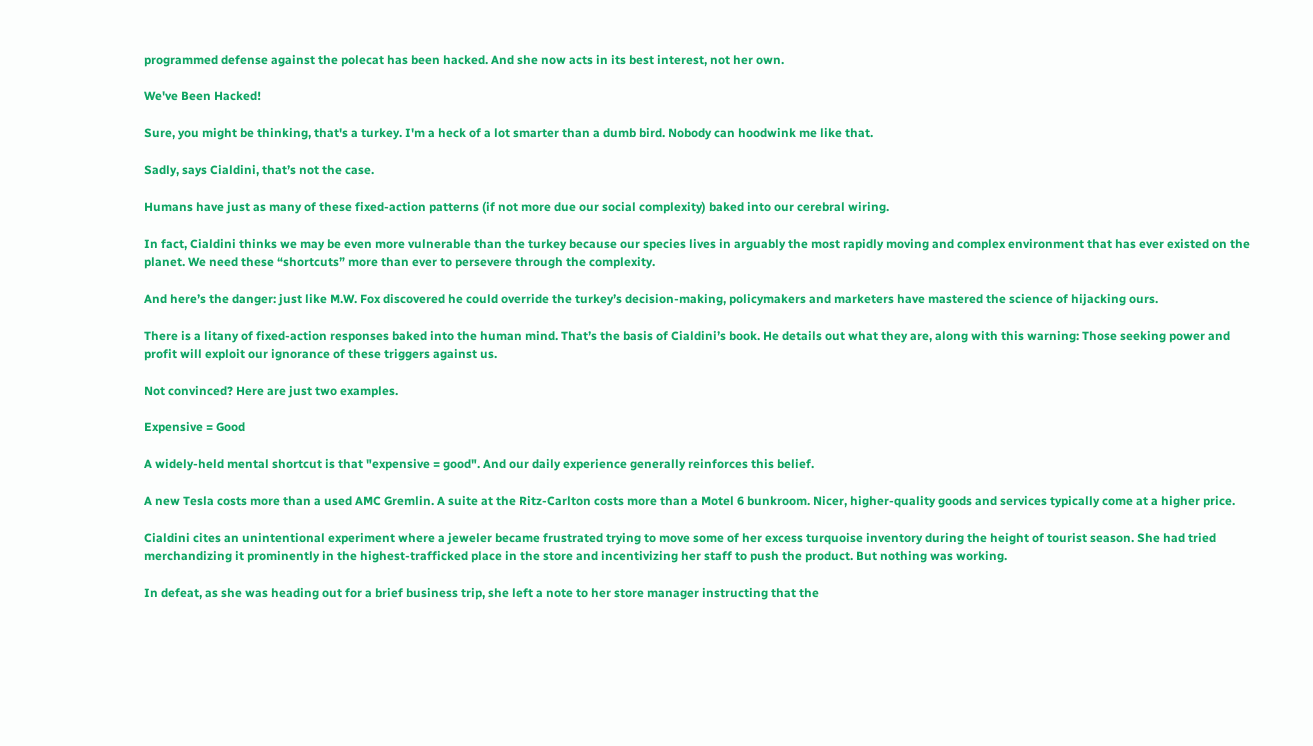programmed defense against the polecat has been hacked. And she now acts in its best interest, not her own.

We've Been Hacked!

Sure, you might be thinking, that's a turkey. I'm a heck of a lot smarter than a dumb bird. Nobody can hoodwink me like that.

Sadly, says Cialdini, that’s not the case.

Humans have just as many of these fixed-action patterns (if not more due our social complexity) baked into our cerebral wiring.

In fact, Cialdini thinks we may be even more vulnerable than the turkey because our species lives in arguably the most rapidly moving and complex environment that has ever existed on the planet. We need these “shortcuts” more than ever to persevere through the complexity.

And here’s the danger: just like M.W. Fox discovered he could override the turkey’s decision-making, policymakers and marketers have mastered the science of hijacking ours.

There is a litany of fixed-action responses baked into the human mind. That’s the basis of Cialdini’s book. He details out what they are, along with this warning: Those seeking power and profit will exploit our ignorance of these triggers against us.

Not convinced? Here are just two examples.

Expensive = Good

A widely-held mental shortcut is that "expensive = good". And our daily experience generally reinforces this belief.

A new Tesla costs more than a used AMC Gremlin. A suite at the Ritz-Carlton costs more than a Motel 6 bunkroom. Nicer, higher-quality goods and services typically come at a higher price.

Cialdini cites an unintentional experiment where a jeweler became frustrated trying to move some of her excess turquoise inventory during the height of tourist season. She had tried merchandizing it prominently in the highest-trafficked place in the store and incentivizing her staff to push the product. But nothing was working.

In defeat, as she was heading out for a brief business trip, she left a note to her store manager instructing that the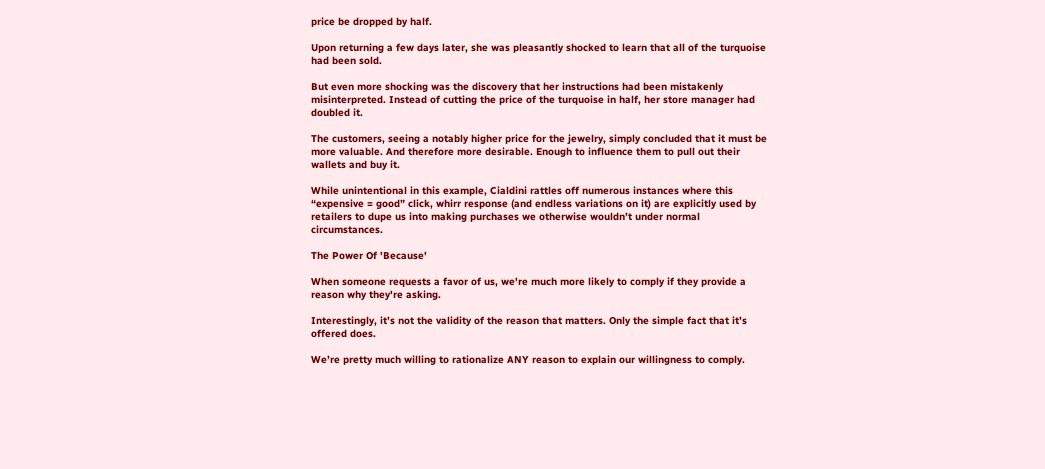price be dropped by half.

Upon returning a few days later, she was pleasantly shocked to learn that all of the turquoise had been sold.

But even more shocking was the discovery that her instructions had been mistakenly misinterpreted. Instead of cutting the price of the turquoise in half, her store manager had doubled it.

The customers, seeing a notably higher price for the jewelry, simply concluded that it must be more valuable. And therefore more desirable. Enough to influence them to pull out their wallets and buy it.

While unintentional in this example, Cialdini rattles off numerous instances where this “expensive = good” click, whirr response (and endless variations on it) are explicitly used by retailers to dupe us into making purchases we otherwise wouldn’t under normal circumstances.

The Power Of 'Because'

When someone requests a favor of us, we're much more likely to comply if they provide a reason why they're asking.

Interestingly, it’s not the validity of the reason that matters. Only the simple fact that it’s offered does.

We’re pretty much willing to rationalize ANY reason to explain our willingness to comply.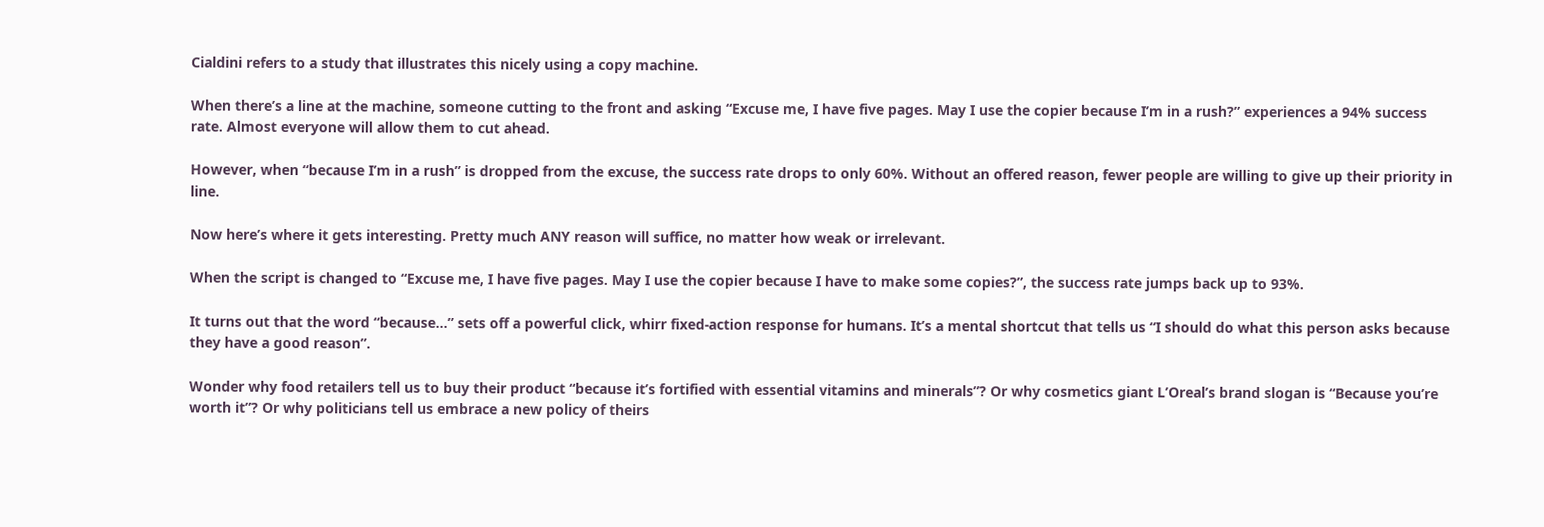Cialdini refers to a study that illustrates this nicely using a copy machine.

When there’s a line at the machine, someone cutting to the front and asking “Excuse me, I have five pages. May I use the copier because I’m in a rush?” experiences a 94% success rate. Almost everyone will allow them to cut ahead.

However, when “because I’m in a rush” is dropped from the excuse, the success rate drops to only 60%. Without an offered reason, fewer people are willing to give up their priority in line.

Now here’s where it gets interesting. Pretty much ANY reason will suffice, no matter how weak or irrelevant.

When the script is changed to “Excuse me, I have five pages. May I use the copier because I have to make some copies?”, the success rate jumps back up to 93%.

It turns out that the word “because…” sets off a powerful click, whirr fixed-action response for humans. It’s a mental shortcut that tells us “I should do what this person asks because they have a good reason”.

Wonder why food retailers tell us to buy their product “because it’s fortified with essential vitamins and minerals”? Or why cosmetics giant L’Oreal’s brand slogan is “Because you’re worth it”? Or why politicians tell us embrace a new policy of theirs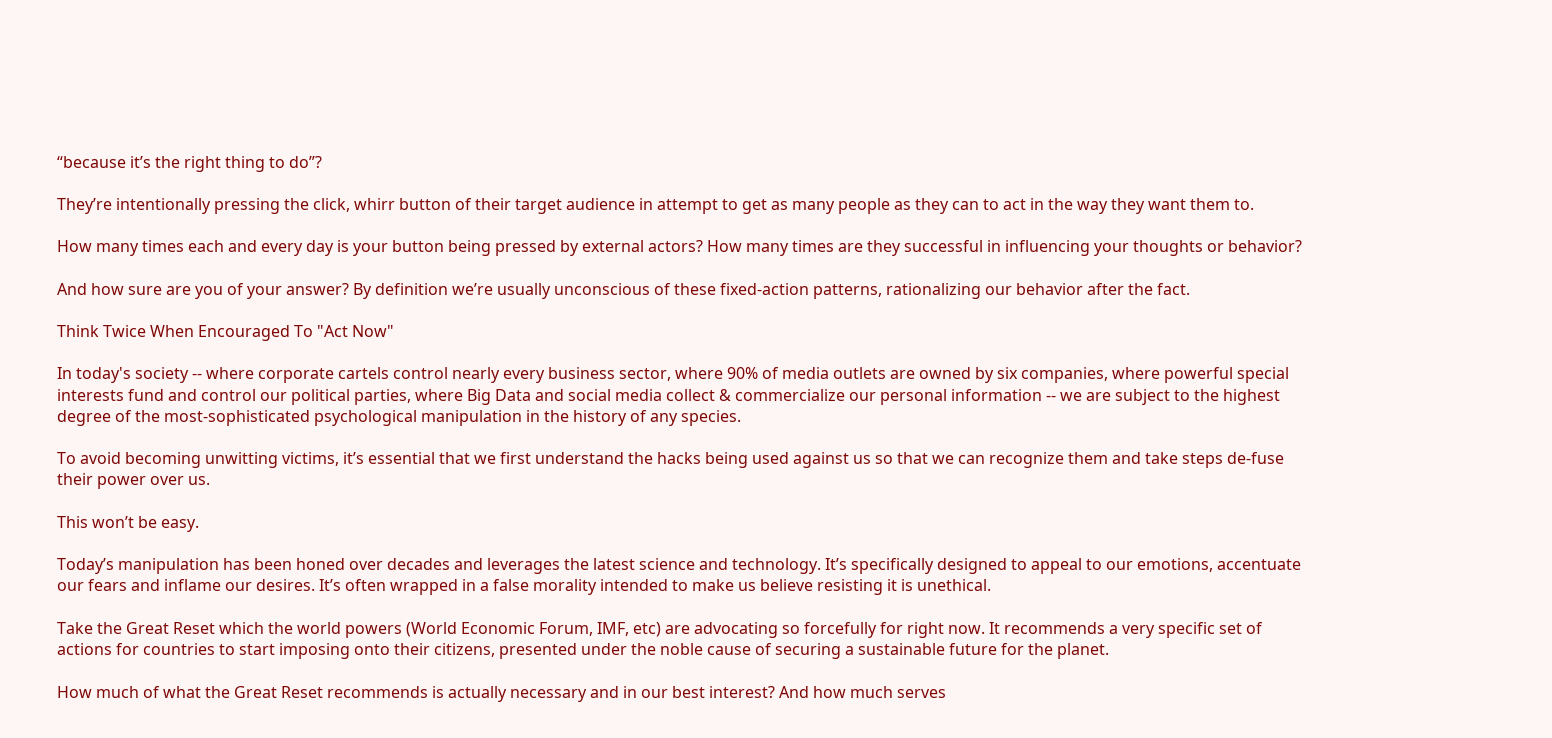“because it’s the right thing to do”?

They’re intentionally pressing the click, whirr button of their target audience in attempt to get as many people as they can to act in the way they want them to.

How many times each and every day is your button being pressed by external actors? How many times are they successful in influencing your thoughts or behavior?

And how sure are you of your answer? By definition we’re usually unconscious of these fixed-action patterns, rationalizing our behavior after the fact.

Think Twice When Encouraged To "Act Now"

In today's society -- where corporate cartels control nearly every business sector, where 90% of media outlets are owned by six companies, where powerful special interests fund and control our political parties, where Big Data and social media collect & commercialize our personal information -- we are subject to the highest degree of the most-sophisticated psychological manipulation in the history of any species.

To avoid becoming unwitting victims, it’s essential that we first understand the hacks being used against us so that we can recognize them and take steps de-fuse their power over us.

This won’t be easy.

Today’s manipulation has been honed over decades and leverages the latest science and technology. It’s specifically designed to appeal to our emotions, accentuate our fears and inflame our desires. It’s often wrapped in a false morality intended to make us believe resisting it is unethical.

Take the Great Reset which the world powers (World Economic Forum, IMF, etc) are advocating so forcefully for right now. It recommends a very specific set of actions for countries to start imposing onto their citizens, presented under the noble cause of securing a sustainable future for the planet.

How much of what the Great Reset recommends is actually necessary and in our best interest? And how much serves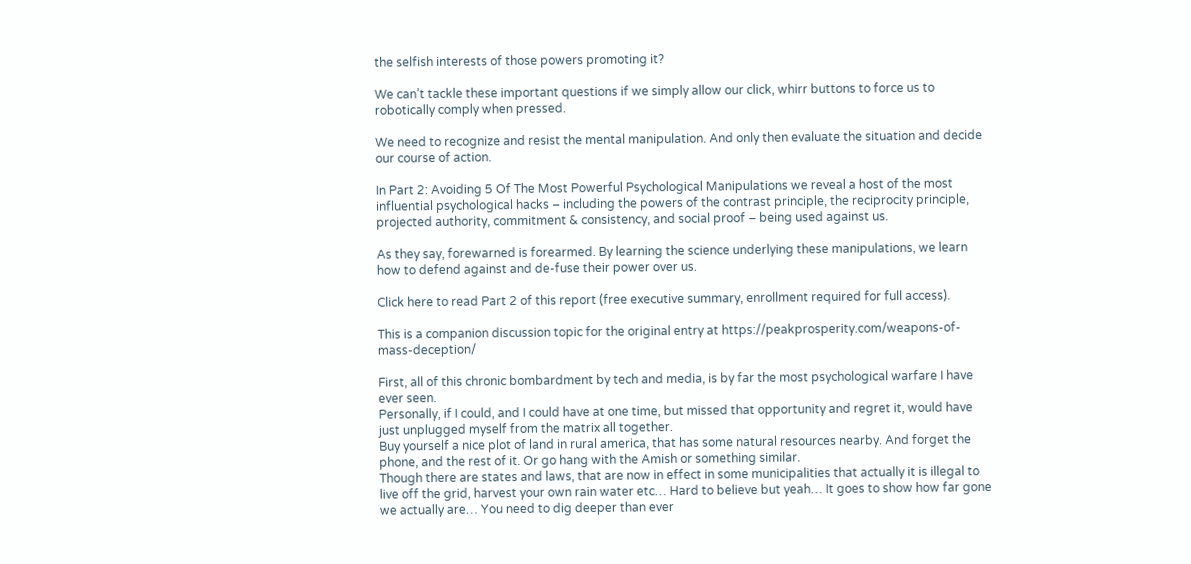the selfish interests of those powers promoting it?

We can’t tackle these important questions if we simply allow our click, whirr buttons to force us to robotically comply when pressed.

We need to recognize and resist the mental manipulation. And only then evaluate the situation and decide our course of action.

In Part 2: Avoiding 5 Of The Most Powerful Psychological Manipulations we reveal a host of the most influential psychological hacks – including the powers of the contrast principle, the reciprocity principle, projected authority, commitment & consistency, and social proof – being used against us.

As they say, forewarned is forearmed. By learning the science underlying these manipulations, we learn how to defend against and de-fuse their power over us.

Click here to read Part 2 of this report (free executive summary, enrollment required for full access).

This is a companion discussion topic for the original entry at https://peakprosperity.com/weapons-of-mass-deception/

First, all of this chronic bombardment by tech and media, is by far the most psychological warfare I have ever seen.
Personally, if I could, and I could have at one time, but missed that opportunity and regret it, would have just unplugged myself from the matrix all together.
Buy yourself a nice plot of land in rural america, that has some natural resources nearby. And forget the phone, and the rest of it. Or go hang with the Amish or something similar.
Though there are states and laws, that are now in effect in some municipalities that actually it is illegal to live off the grid, harvest your own rain water etc… Hard to believe but yeah… It goes to show how far gone we actually are… You need to dig deeper than ever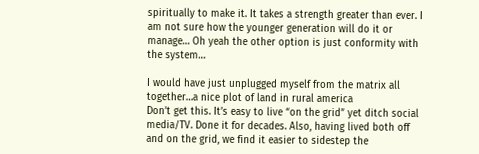spiritually to make it. It takes a strength greater than ever. I am not sure how the younger generation will do it or manage… Oh yeah the other option is just conformity with the system…

I would have just unplugged myself from the matrix all together…a nice plot of land in rural america
Don’t get this. It’s easy to live “on the grid” yet ditch social media/TV. Done it for decades. Also, having lived both off and on the grid, we find it easier to sidestep the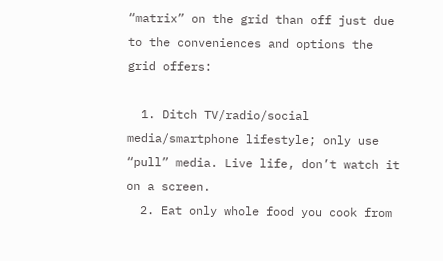“matrix” on the grid than off just due to the conveniences and options the grid offers:

  1. Ditch TV/radio/social media/smartphone lifestyle; only use “pull” media. Live life, don’t watch it on a screen.
  2. Eat only whole food you cook from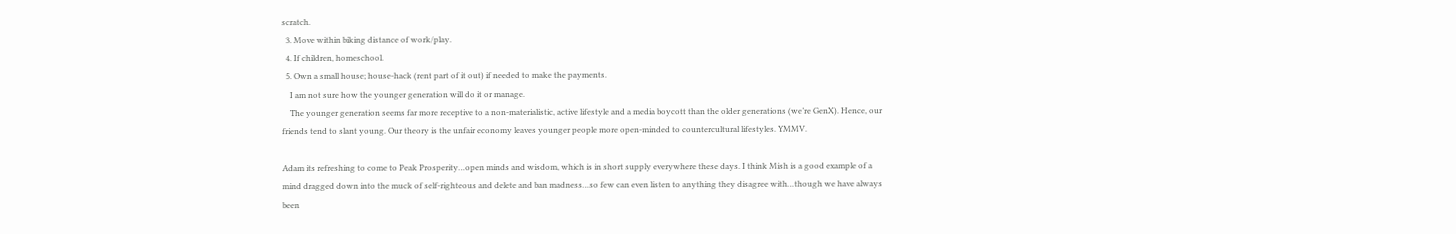scratch.
  3. Move within biking distance of work/play.
  4. If children, homeschool.
  5. Own a small house; house-hack (rent part of it out) if needed to make the payments.
    I am not sure how the younger generation will do it or manage.
    The younger generation seems far more receptive to a non-materialistic, active lifestyle and a media boycott than the older generations (we’re GenX). Hence, our friends tend to slant young. Our theory is the unfair economy leaves younger people more open-minded to countercultural lifestyles. YMMV.

Adam its refreshing to come to Peak Prosperity…open minds and wisdom, which is in short supply everywhere these days. I think Mish is a good example of a mind dragged down into the muck of self-righteous and delete and ban madness…so few can even listen to anything they disagree with…though we have always been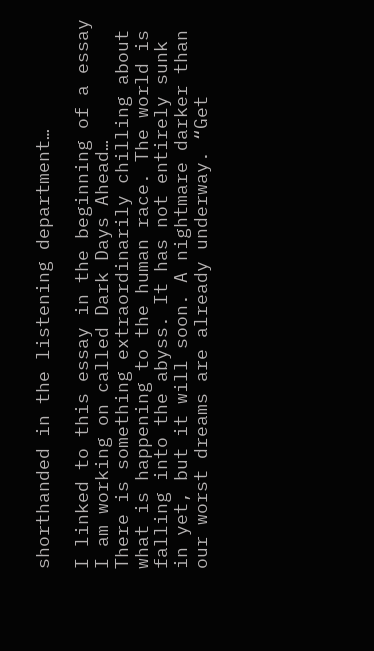shorthanded in the listening department…

I linked to this essay in the beginning of a essay I am working on called Dark Days Ahead…
There is something extraordinarily chilling about what is happening to the human race. The world is falling into the abyss. It has not entirely sunk in yet, but it will soon. A nightmare darker than our worst dreams are already underway. “Get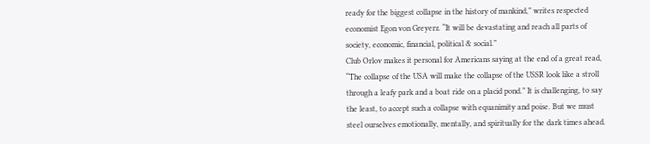ready for the biggest collapse in the history of mankind,” writes respected economist Egon von Greyerz. “It will be devastating and reach all parts of society, economic, financial, political & social.”
Club Orlov makes it personal for Americans saying at the end of a great read, “The collapse of the USA will make the collapse of the USSR look like a stroll through a leafy park and a boat ride on a placid pond.” It is challenging, to say the least, to accept such a collapse with equanimity and poise. But we must steel ourselves emotionally, mentally, and spiritually for the dark times ahead.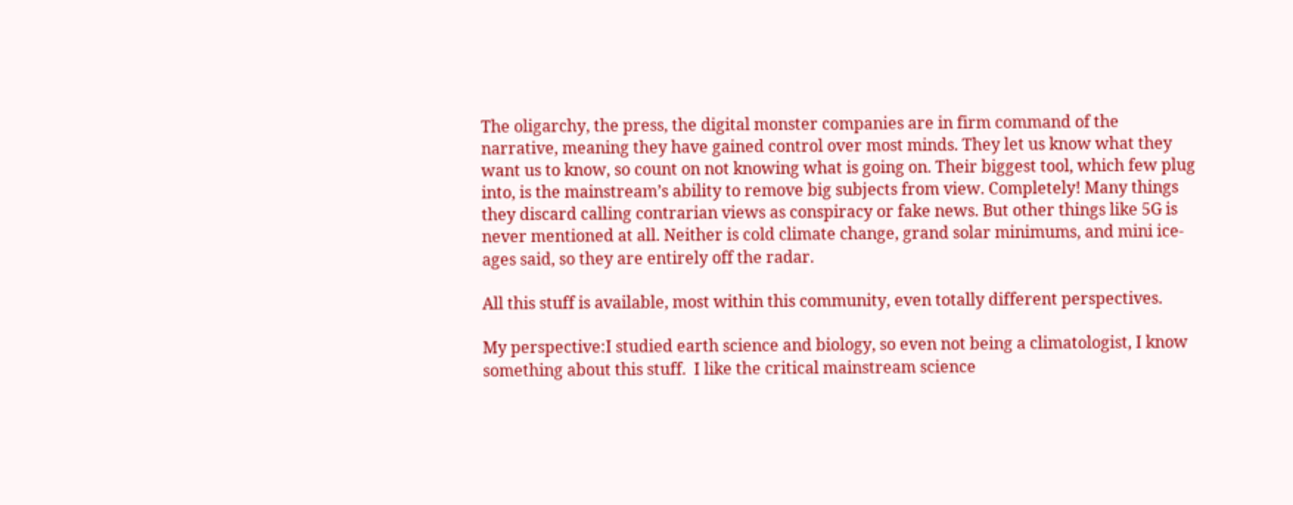The oligarchy, the press, the digital monster companies are in firm command of the narrative, meaning they have gained control over most minds. They let us know what they want us to know, so count on not knowing what is going on. Their biggest tool, which few plug into, is the mainstream’s ability to remove big subjects from view. Completely! Many things they discard calling contrarian views as conspiracy or fake news. But other things like 5G is never mentioned at all. Neither is cold climate change, grand solar minimums, and mini ice-ages said, so they are entirely off the radar.

All this stuff is available, most within this community, even totally different perspectives.

My perspective:I studied earth science and biology, so even not being a climatologist, I know something about this stuff.  I like the critical mainstream science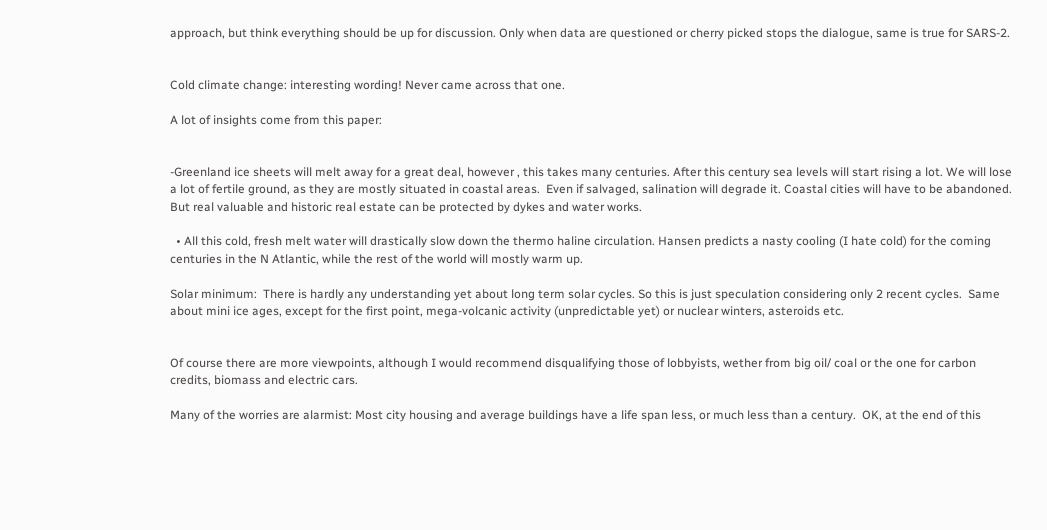approach, but think everything should be up for discussion. Only when data are questioned or cherry picked stops the dialogue, same is true for SARS-2.


Cold climate change: interesting wording! Never came across that one.

A lot of insights come from this paper:


-Greenland ice sheets will melt away for a great deal, however , this takes many centuries. After this century sea levels will start rising a lot. We will lose a lot of fertile ground, as they are mostly situated in coastal areas.  Even if salvaged, salination will degrade it. Coastal cities will have to be abandoned.  But real valuable and historic real estate can be protected by dykes and water works.

  • All this cold, fresh melt water will drastically slow down the thermo haline circulation. Hansen predicts a nasty cooling (I hate cold) for the coming centuries in the N Atlantic, while the rest of the world will mostly warm up.

Solar minimum:  There is hardly any understanding yet about long term solar cycles. So this is just speculation considering only 2 recent cycles.  Same about mini ice ages, except for the first point, mega-volcanic activity (unpredictable yet) or nuclear winters, asteroids etc.


Of course there are more viewpoints, although I would recommend disqualifying those of lobbyists, wether from big oil/ coal or the one for carbon credits, biomass and electric cars.

Many of the worries are alarmist: Most city housing and average buildings have a life span less, or much less than a century.  OK, at the end of this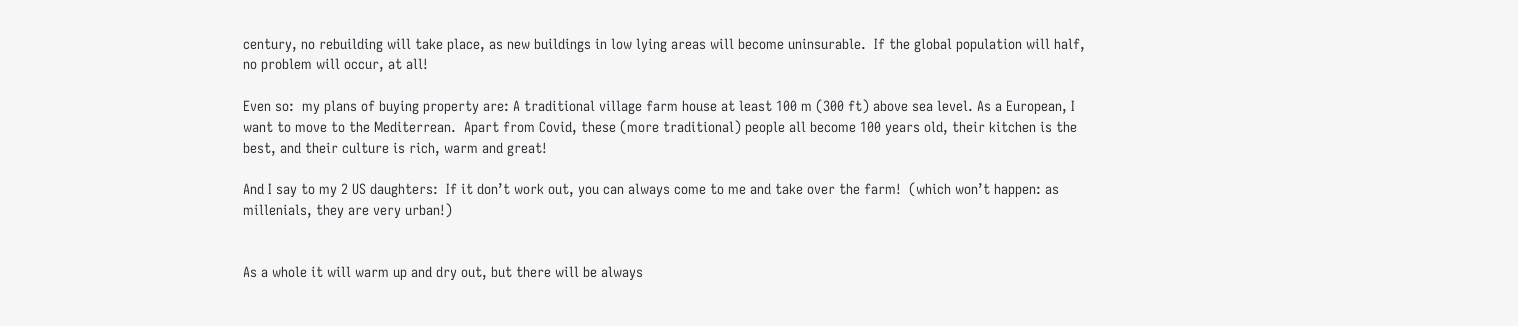century, no rebuilding will take place, as new buildings in low lying areas will become uninsurable.  If the global population will half, no problem will occur, at all!

Even so:  my plans of buying property are: A traditional village farm house at least 100 m (300 ft) above sea level. As a European, I want to move to the Mediterrean.  Apart from Covid, these (more traditional) people all become 100 years old, their kitchen is the best, and their culture is rich, warm and great!

And I say to my 2 US daughters:  If it don’t work out, you can always come to me and take over the farm!  (which won’t happen: as millenials, they are very urban!)


As a whole it will warm up and dry out, but there will be always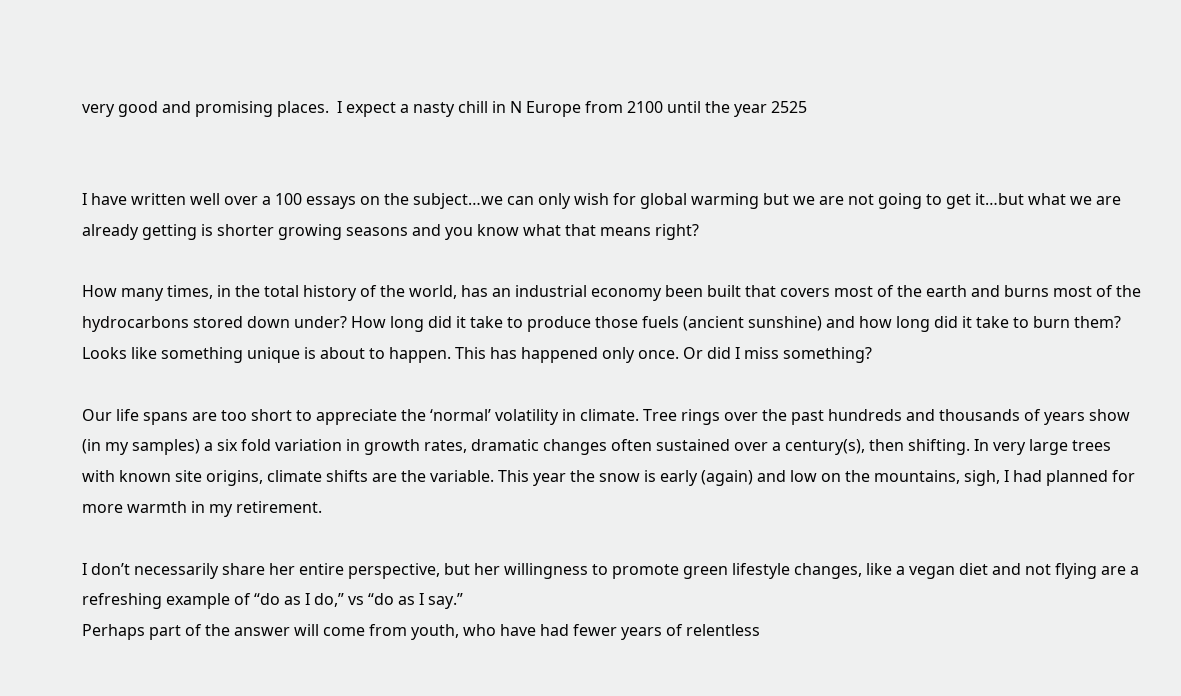very good and promising places.  I expect a nasty chill in N Europe from 2100 until the year 2525


I have written well over a 100 essays on the subject…we can only wish for global warming but we are not going to get it…but what we are already getting is shorter growing seasons and you know what that means right?

How many times, in the total history of the world, has an industrial economy been built that covers most of the earth and burns most of the hydrocarbons stored down under? How long did it take to produce those fuels (ancient sunshine) and how long did it take to burn them? Looks like something unique is about to happen. This has happened only once. Or did I miss something?

Our life spans are too short to appreciate the ‘normal’ volatility in climate. Tree rings over the past hundreds and thousands of years show (in my samples) a six fold variation in growth rates, dramatic changes often sustained over a century(s), then shifting. In very large trees with known site origins, climate shifts are the variable. This year the snow is early (again) and low on the mountains, sigh, I had planned for more warmth in my retirement.

I don’t necessarily share her entire perspective, but her willingness to promote green lifestyle changes, like a vegan diet and not flying are a refreshing example of “do as I do,” vs “do as I say.”
Perhaps part of the answer will come from youth, who have had fewer years of relentless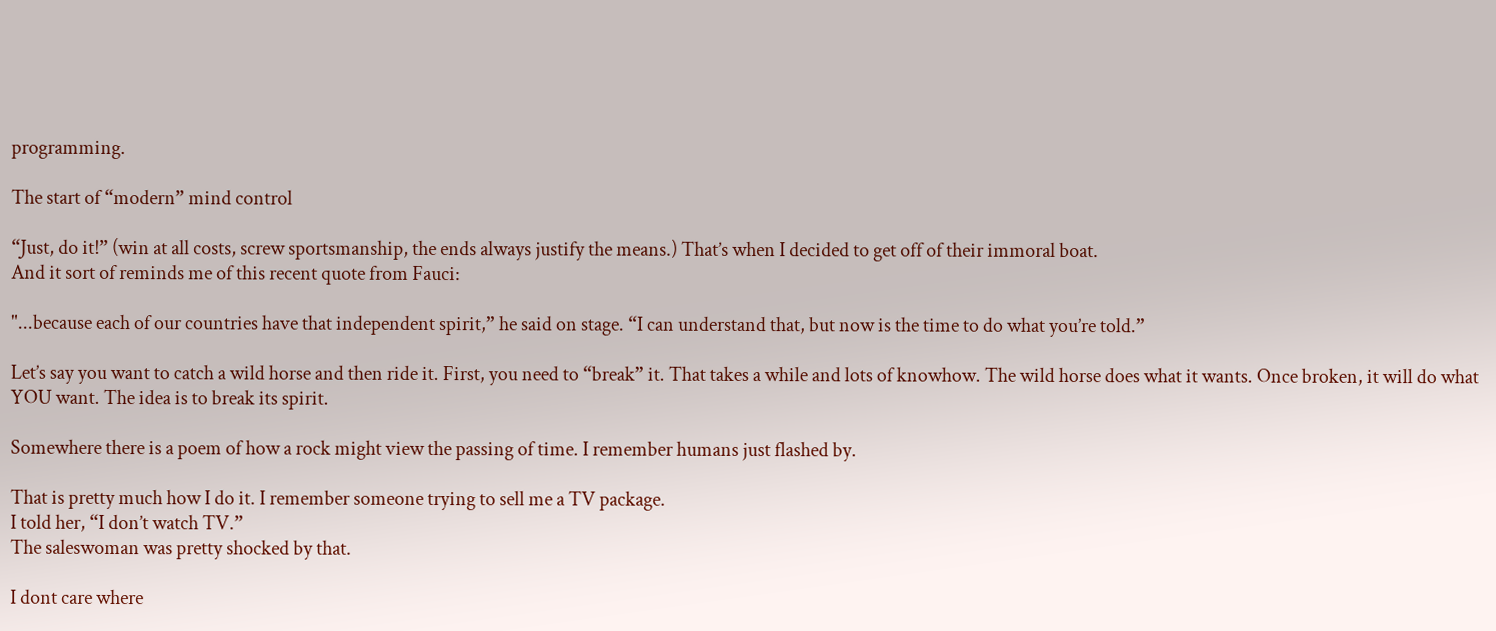programming.

The start of “modern” mind control

“Just, do it!” (win at all costs, screw sportsmanship, the ends always justify the means.) That’s when I decided to get off of their immoral boat.
And it sort of reminds me of this recent quote from Fauci:

"...because each of our countries have that independent spirit,” he said on stage. “I can understand that, but now is the time to do what you’re told.”

Let’s say you want to catch a wild horse and then ride it. First, you need to “break” it. That takes a while and lots of knowhow. The wild horse does what it wants. Once broken, it will do what YOU want. The idea is to break its spirit.

Somewhere there is a poem of how a rock might view the passing of time. I remember humans just flashed by.

That is pretty much how I do it. I remember someone trying to sell me a TV package.
I told her, “I don’t watch TV.”
The saleswoman was pretty shocked by that.

I dont care where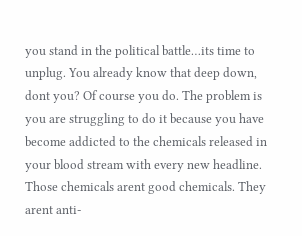you stand in the political battle…its time to unplug. You already know that deep down, dont you? Of course you do. The problem is you are struggling to do it because you have become addicted to the chemicals released in your blood stream with every new headline.
Those chemicals arent good chemicals. They arent anti-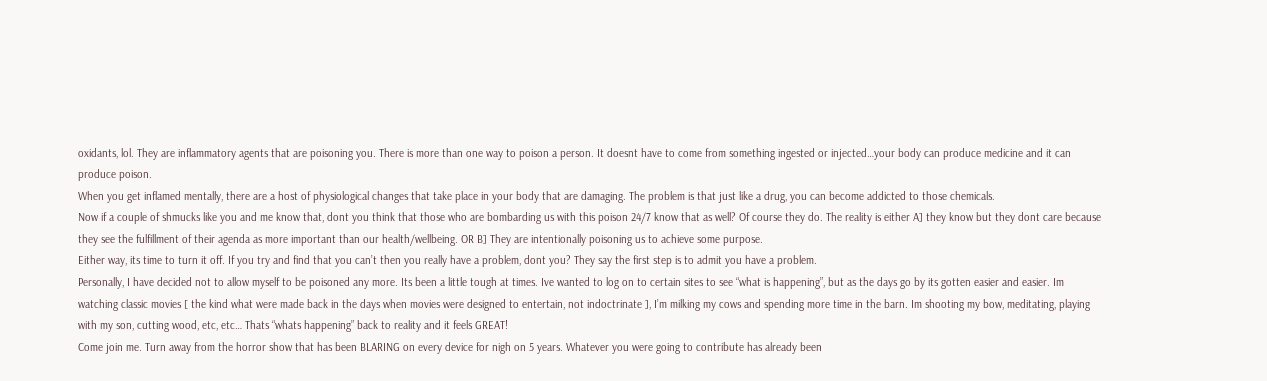oxidants, lol. They are inflammatory agents that are poisoning you. There is more than one way to poison a person. It doesnt have to come from something ingested or injected…your body can produce medicine and it can produce poison.
When you get inflamed mentally, there are a host of physiological changes that take place in your body that are damaging. The problem is that just like a drug, you can become addicted to those chemicals.
Now if a couple of shmucks like you and me know that, dont you think that those who are bombarding us with this poison 24/7 know that as well? Of course they do. The reality is either A] they know but they dont care because they see the fulfillment of their agenda as more important than our health/wellbeing. OR B] They are intentionally poisoning us to achieve some purpose.
Either way, its time to turn it off. If you try and find that you can’t then you really have a problem, dont you? They say the first step is to admit you have a problem.
Personally, I have decided not to allow myself to be poisoned any more. Its been a little tough at times. Ive wanted to log on to certain sites to see “what is happening”, but as the days go by its gotten easier and easier. Im watching classic movies [ the kind what were made back in the days when movies were designed to entertain, not indoctrinate ], I’m milking my cows and spending more time in the barn. Im shooting my bow, meditating, playing with my son, cutting wood, etc, etc… Thats “whats happening” back to reality and it feels GREAT!
Come join me. Turn away from the horror show that has been BLARING on every device for nigh on 5 years. Whatever you were going to contribute has already been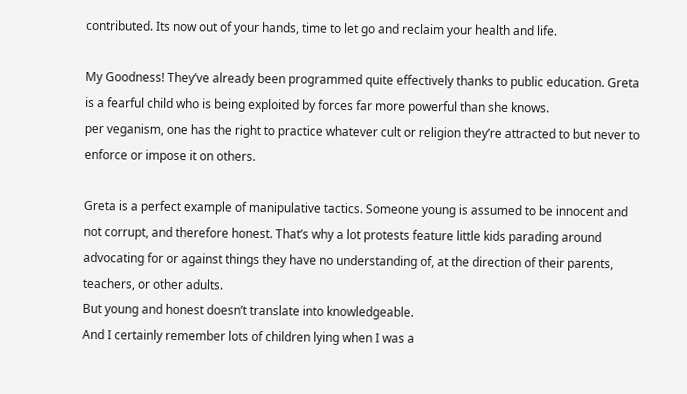contributed. Its now out of your hands, time to let go and reclaim your health and life.

My Goodness! They’ve already been programmed quite effectively thanks to public education. Greta is a fearful child who is being exploited by forces far more powerful than she knows.
per veganism, one has the right to practice whatever cult or religion they’re attracted to but never to enforce or impose it on others.

Greta is a perfect example of manipulative tactics. Someone young is assumed to be innocent and not corrupt, and therefore honest. That’s why a lot protests feature little kids parading around advocating for or against things they have no understanding of, at the direction of their parents, teachers, or other adults.
But young and honest doesn’t translate into knowledgeable.
And I certainly remember lots of children lying when I was a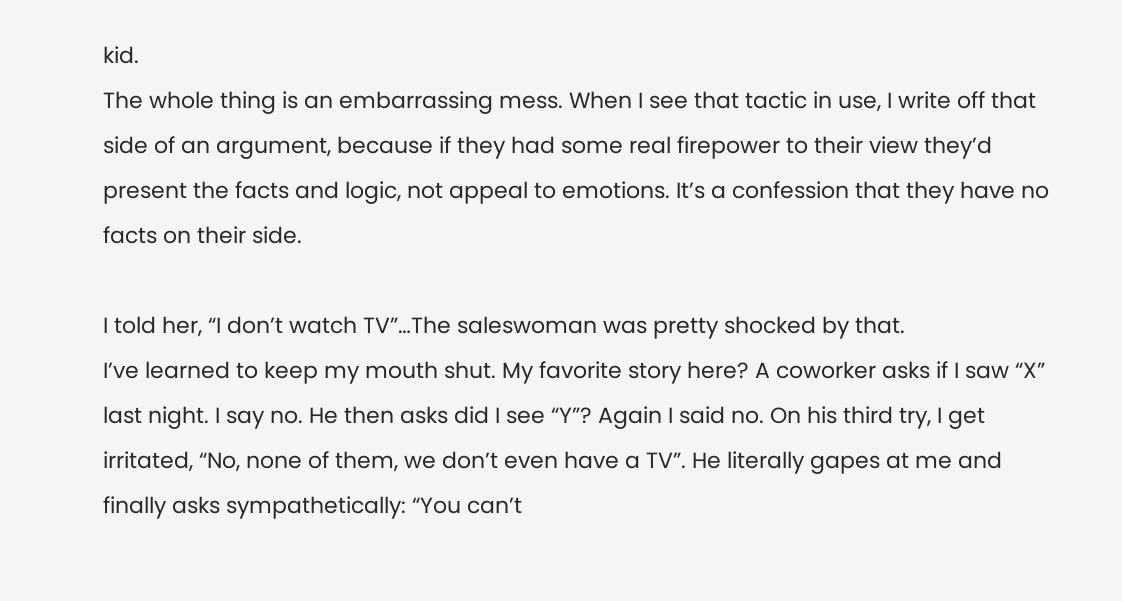kid.
The whole thing is an embarrassing mess. When I see that tactic in use, I write off that side of an argument, because if they had some real firepower to their view they’d present the facts and logic, not appeal to emotions. It’s a confession that they have no facts on their side.

I told her, “I don’t watch TV”…The saleswoman was pretty shocked by that.
I’ve learned to keep my mouth shut. My favorite story here? A coworker asks if I saw “X” last night. I say no. He then asks did I see “Y”? Again I said no. On his third try, I get irritated, “No, none of them, we don’t even have a TV”. He literally gapes at me and finally asks sympathetically: “You can’t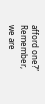afford one?” Remember, we are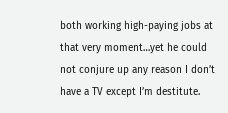both working high-paying jobs at that very moment…yet he could not conjure up any reason I don’t have a TV except I’m destitute.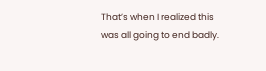That’s when I realized this was all going to end badly.